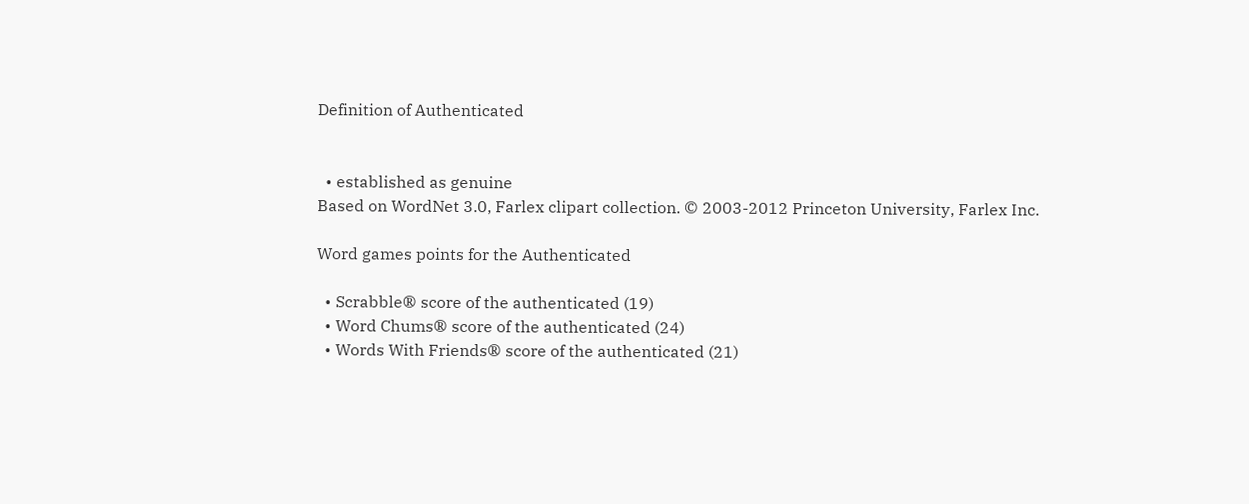Definition of Authenticated


  • established as genuine
Based on WordNet 3.0, Farlex clipart collection. © 2003-2012 Princeton University, Farlex Inc.

Word games points for the Authenticated

  • Scrabble® score of the authenticated (19)
  • Word Chums® score of the authenticated (24)
  • Words With Friends® score of the authenticated (21)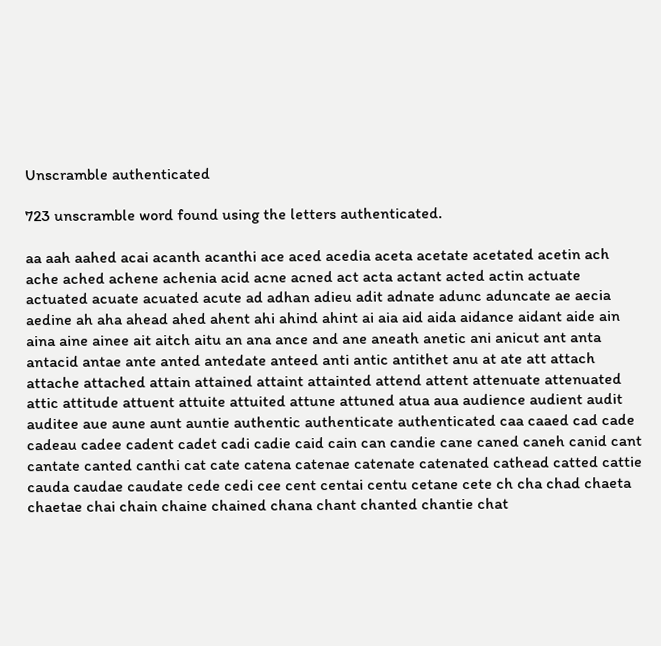Unscramble authenticated

723 unscramble word found using the letters authenticated.

aa aah aahed acai acanth acanthi ace aced acedia aceta acetate acetated acetin ach ache ached achene achenia acid acne acned act acta actant acted actin actuate actuated acuate acuated acute ad adhan adieu adit adnate adunc aduncate ae aecia aedine ah aha ahead ahed ahent ahi ahind ahint ai aia aid aida aidance aidant aide ain aina aine ainee ait aitch aitu an ana ance and ane aneath anetic ani anicut ant anta antacid antae ante anted antedate anteed anti antic antithet anu at ate att attach attache attached attain attained attaint attainted attend attent attenuate attenuated attic attitude attuent attuite attuited attune attuned atua aua audience audient audit auditee aue aune aunt auntie authentic authenticate authenticated caa caaed cad cade cadeau cadee cadent cadet cadi cadie caid cain can candie cane caned caneh canid cant cantate canted canthi cat cate catena catenae catenate catenated cathead catted cattie cauda caudae caudate cede cedi cee cent centai centu cetane cete ch cha chad chaeta chaetae chai chain chaine chained chana chant chanted chantie chat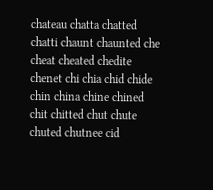chateau chatta chatted chatti chaunt chaunted che cheat cheated chedite chenet chi chia chid chide chin china chine chined chit chitted chut chute chuted chutnee cid